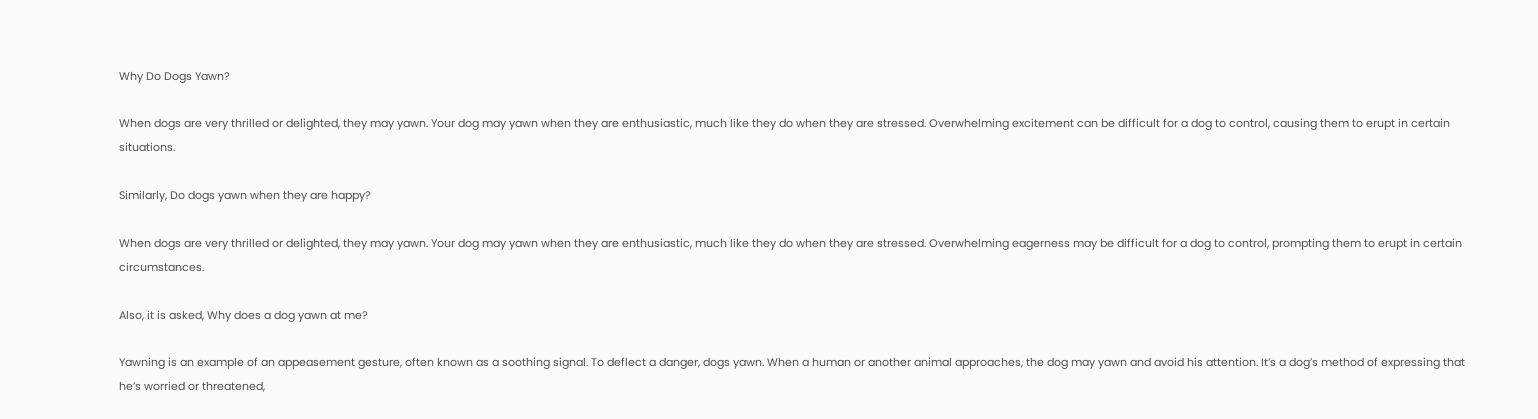Why Do Dogs Yawn?

When dogs are very thrilled or delighted, they may yawn. Your dog may yawn when they are enthusiastic, much like they do when they are stressed. Overwhelming excitement can be difficult for a dog to control, causing them to erupt in certain situations.

Similarly, Do dogs yawn when they are happy?

When dogs are very thrilled or delighted, they may yawn. Your dog may yawn when they are enthusiastic, much like they do when they are stressed. Overwhelming eagerness may be difficult for a dog to control, prompting them to erupt in certain circumstances.

Also, it is asked, Why does a dog yawn at me?

Yawning is an example of an appeasement gesture, often known as a soothing signal. To deflect a danger, dogs yawn. When a human or another animal approaches, the dog may yawn and avoid his attention. It’s a dog’s method of expressing that he’s worried or threatened,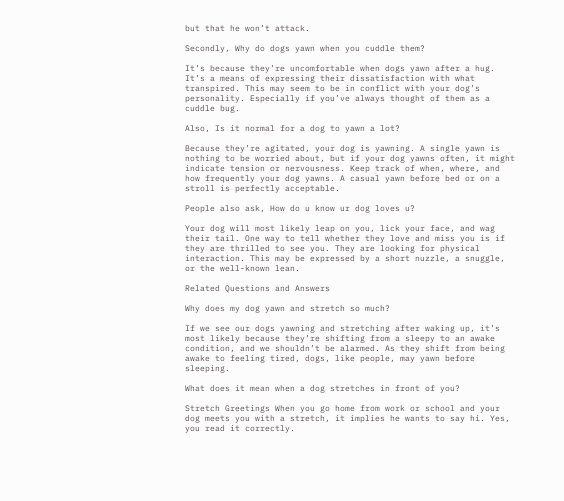but that he won’t attack.

Secondly, Why do dogs yawn when you cuddle them?

It’s because they’re uncomfortable when dogs yawn after a hug. It’s a means of expressing their dissatisfaction with what transpired. This may seem to be in conflict with your dog’s personality. Especially if you’ve always thought of them as a cuddle bug.

Also, Is it normal for a dog to yawn a lot?

Because they’re agitated, your dog is yawning. A single yawn is nothing to be worried about, but if your dog yawns often, it might indicate tension or nervousness. Keep track of when, where, and how frequently your dog yawns. A casual yawn before bed or on a stroll is perfectly acceptable.

People also ask, How do u know ur dog loves u?

Your dog will most likely leap on you, lick your face, and wag their tail. One way to tell whether they love and miss you is if they are thrilled to see you. They are looking for physical interaction. This may be expressed by a short nuzzle, a snuggle, or the well-known lean.

Related Questions and Answers

Why does my dog yawn and stretch so much?

If we see our dogs yawning and stretching after waking up, it’s most likely because they’re shifting from a sleepy to an awake condition, and we shouldn’t be alarmed. As they shift from being awake to feeling tired, dogs, like people, may yawn before sleeping.

What does it mean when a dog stretches in front of you?

Stretch Greetings When you go home from work or school and your dog meets you with a stretch, it implies he wants to say hi. Yes, you read it correctly.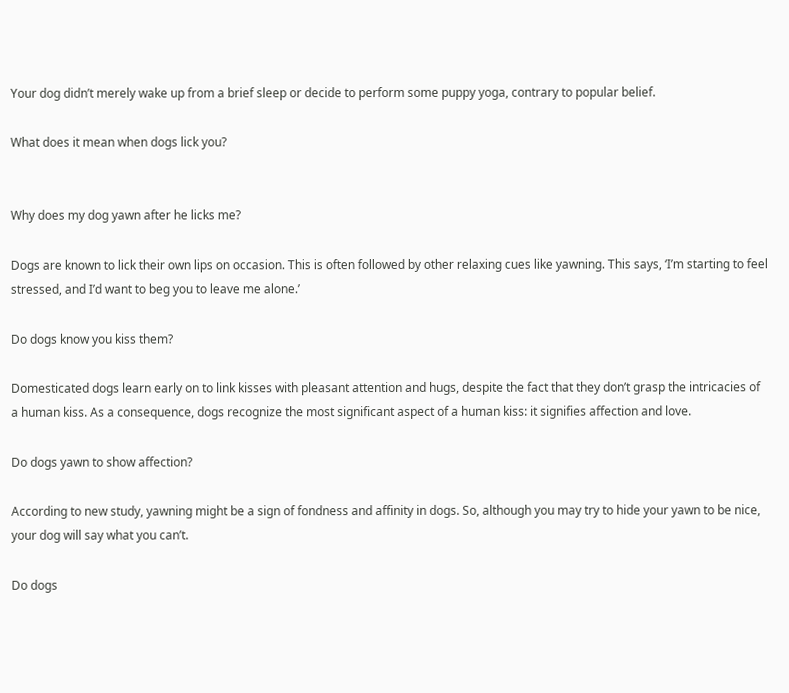Your dog didn’t merely wake up from a brief sleep or decide to perform some puppy yoga, contrary to popular belief.

What does it mean when dogs lick you?


Why does my dog yawn after he licks me?

Dogs are known to lick their own lips on occasion. This is often followed by other relaxing cues like yawning. This says, ‘I’m starting to feel stressed, and I’d want to beg you to leave me alone.’

Do dogs know you kiss them?

Domesticated dogs learn early on to link kisses with pleasant attention and hugs, despite the fact that they don’t grasp the intricacies of a human kiss. As a consequence, dogs recognize the most significant aspect of a human kiss: it signifies affection and love.

Do dogs yawn to show affection?

According to new study, yawning might be a sign of fondness and affinity in dogs. So, although you may try to hide your yawn to be nice, your dog will say what you can’t.

Do dogs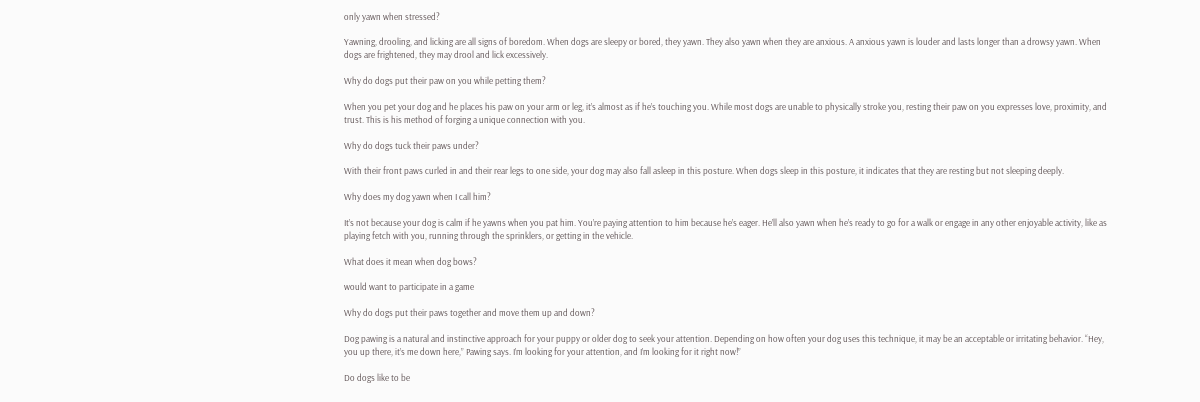only yawn when stressed?

Yawning, drooling, and licking are all signs of boredom. When dogs are sleepy or bored, they yawn. They also yawn when they are anxious. A anxious yawn is louder and lasts longer than a drowsy yawn. When dogs are frightened, they may drool and lick excessively.

Why do dogs put their paw on you while petting them?

When you pet your dog and he places his paw on your arm or leg, it’s almost as if he’s touching you. While most dogs are unable to physically stroke you, resting their paw on you expresses love, proximity, and trust. This is his method of forging a unique connection with you.

Why do dogs tuck their paws under?

With their front paws curled in and their rear legs to one side, your dog may also fall asleep in this posture. When dogs sleep in this posture, it indicates that they are resting but not sleeping deeply.

Why does my dog yawn when I call him?

It’s not because your dog is calm if he yawns when you pat him. You’re paying attention to him because he’s eager. He’ll also yawn when he’s ready to go for a walk or engage in any other enjoyable activity, like as playing fetch with you, running through the sprinklers, or getting in the vehicle.

What does it mean when dog bows?

would want to participate in a game

Why do dogs put their paws together and move them up and down?

Dog pawing is a natural and instinctive approach for your puppy or older dog to seek your attention. Depending on how often your dog uses this technique, it may be an acceptable or irritating behavior. “Hey, you up there, it’s me down here,” Pawing says. I’m looking for your attention, and I’m looking for it right now!”

Do dogs like to be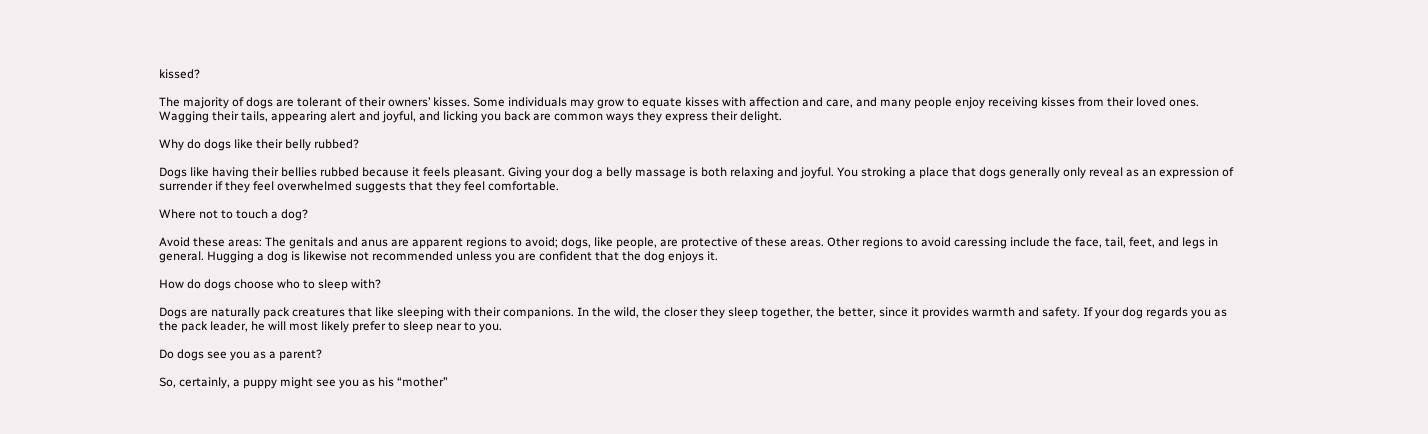kissed?

The majority of dogs are tolerant of their owners’ kisses. Some individuals may grow to equate kisses with affection and care, and many people enjoy receiving kisses from their loved ones. Wagging their tails, appearing alert and joyful, and licking you back are common ways they express their delight.

Why do dogs like their belly rubbed?

Dogs like having their bellies rubbed because it feels pleasant. Giving your dog a belly massage is both relaxing and joyful. You stroking a place that dogs generally only reveal as an expression of surrender if they feel overwhelmed suggests that they feel comfortable.

Where not to touch a dog?

Avoid these areas: The genitals and anus are apparent regions to avoid; dogs, like people, are protective of these areas. Other regions to avoid caressing include the face, tail, feet, and legs in general. Hugging a dog is likewise not recommended unless you are confident that the dog enjoys it.

How do dogs choose who to sleep with?

Dogs are naturally pack creatures that like sleeping with their companions. In the wild, the closer they sleep together, the better, since it provides warmth and safety. If your dog regards you as the pack leader, he will most likely prefer to sleep near to you.

Do dogs see you as a parent?

So, certainly, a puppy might see you as his “mother”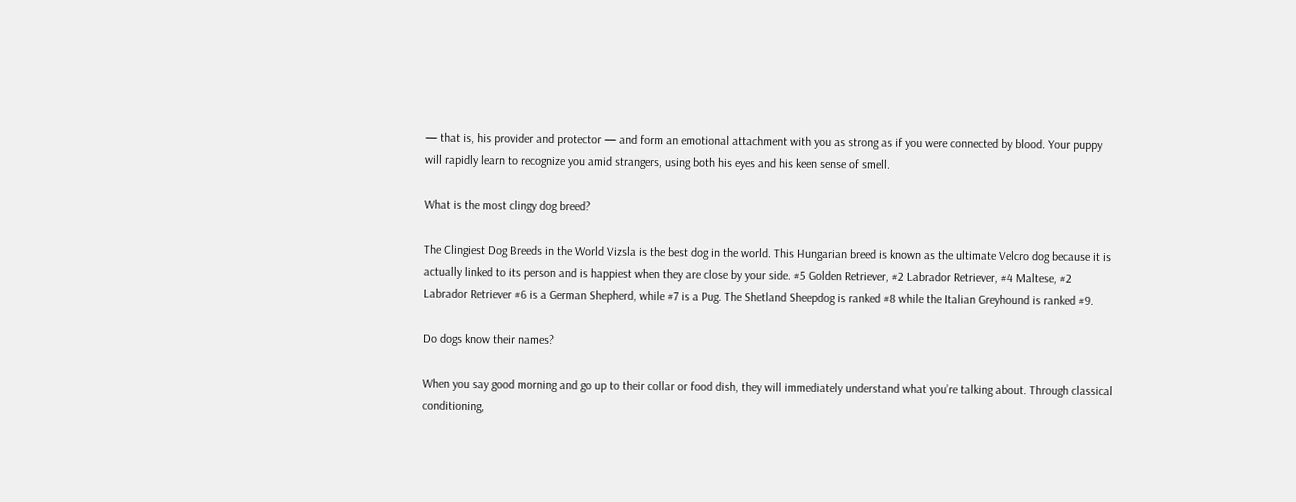— that is, his provider and protector — and form an emotional attachment with you as strong as if you were connected by blood. Your puppy will rapidly learn to recognize you amid strangers, using both his eyes and his keen sense of smell.

What is the most clingy dog breed?

The Clingiest Dog Breeds in the World Vizsla is the best dog in the world. This Hungarian breed is known as the ultimate Velcro dog because it is actually linked to its person and is happiest when they are close by your side. #5 Golden Retriever, #2 Labrador Retriever, #4 Maltese, #2 Labrador Retriever #6 is a German Shepherd, while #7 is a Pug. The Shetland Sheepdog is ranked #8 while the Italian Greyhound is ranked #9.

Do dogs know their names?

When you say good morning and go up to their collar or food dish, they will immediately understand what you’re talking about. Through classical conditioning,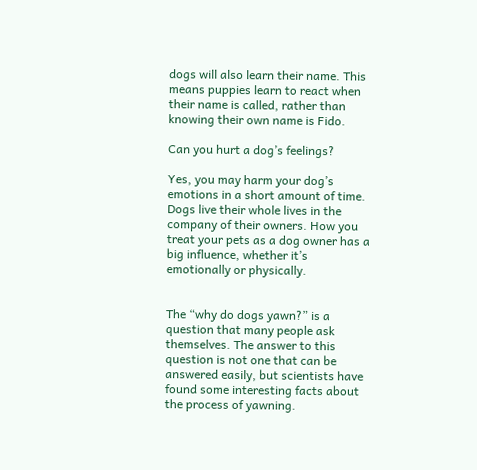dogs will also learn their name. This means puppies learn to react when their name is called, rather than knowing their own name is Fido.

Can you hurt a dog’s feelings?

Yes, you may harm your dog’s emotions in a short amount of time. Dogs live their whole lives in the company of their owners. How you treat your pets as a dog owner has a big influence, whether it’s emotionally or physically.


The “why do dogs yawn?” is a question that many people ask themselves. The answer to this question is not one that can be answered easily, but scientists have found some interesting facts about the process of yawning.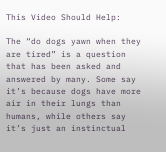This Video Should Help:

The “do dogs yawn when they are tired” is a question that has been asked and answered by many. Some say it’s because dogs have more air in their lungs than humans, while others say it’s just an instinctual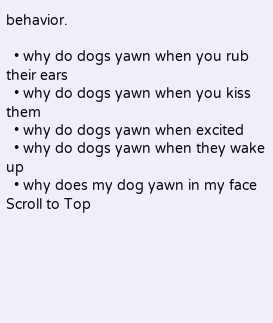behavior.

  • why do dogs yawn when you rub their ears
  • why do dogs yawn when you kiss them
  • why do dogs yawn when excited
  • why do dogs yawn when they wake up
  • why does my dog yawn in my face
Scroll to Top